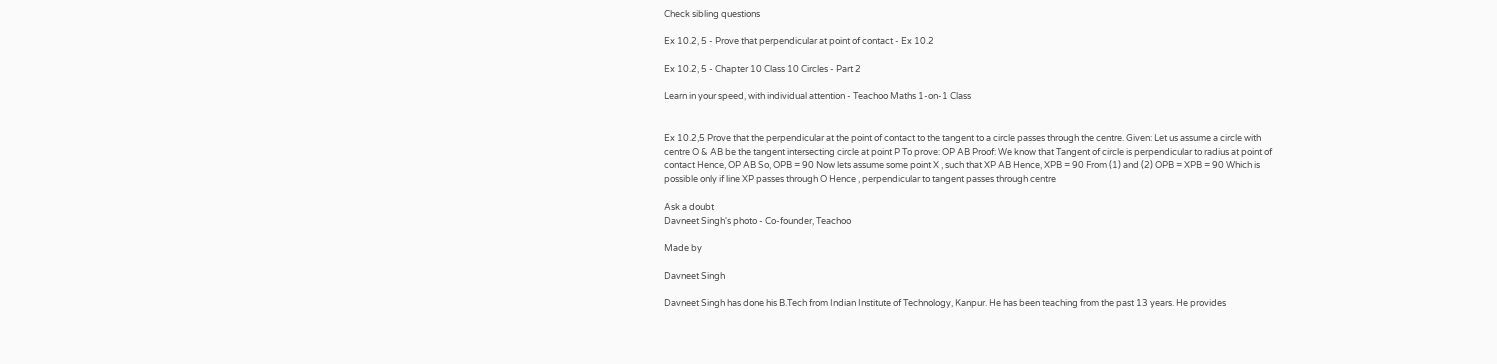Check sibling questions

Ex 10.2, 5 - Prove that perpendicular at point of contact - Ex 10.2

Ex 10.2, 5 - Chapter 10 Class 10 Circles - Part 2

Learn in your speed, with individual attention - Teachoo Maths 1-on-1 Class


Ex 10.2,5 Prove that the perpendicular at the point of contact to the tangent to a circle passes through the centre. Given: Let us assume a circle with centre O & AB be the tangent intersecting circle at point P To prove: OP AB Proof: We know that Tangent of circle is perpendicular to radius at point of contact Hence, OP AB So, OPB = 90 Now lets assume some point X , such that XP AB Hence, XPB = 90 From (1) and (2) OPB = XPB = 90 Which is possible only if line XP passes through O Hence , perpendicular to tangent passes through centre

Ask a doubt
Davneet Singh's photo - Co-founder, Teachoo

Made by

Davneet Singh

Davneet Singh has done his B.Tech from Indian Institute of Technology, Kanpur. He has been teaching from the past 13 years. He provides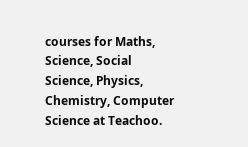courses for Maths, Science, Social Science, Physics, Chemistry, Computer Science at Teachoo.